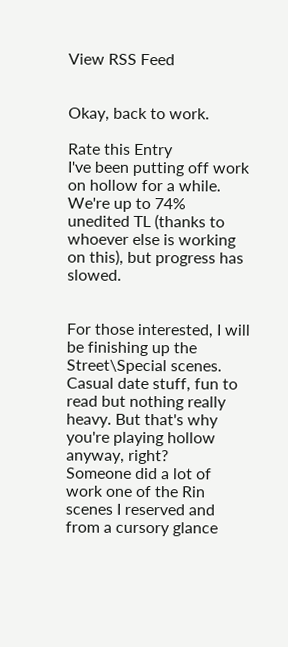View RSS Feed


Okay, back to work.

Rate this Entry
I've been putting off work on hollow for a while. We're up to 74% unedited TL (thanks to whoever else is working on this), but progress has slowed.


For those interested, I will be finishing up the Street\Special scenes. Casual date stuff, fun to read but nothing really heavy. But that's why you're playing hollow anyway, right?
Someone did a lot of work one of the Rin scenes I reserved and from a cursory glance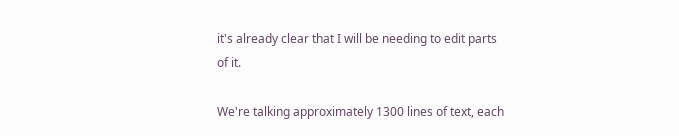it's already clear that I will be needing to edit parts of it.

We're talking approximately 1300 lines of text, each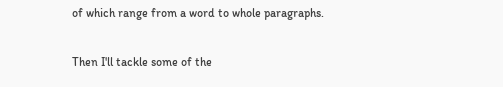of which range from a word to whole paragraphs.

Then I'll tackle some of the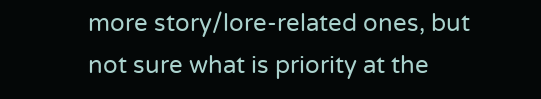more story/lore-related ones, but not sure what is priority at the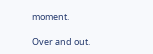moment.

Over and out.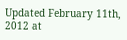Updated February 11th, 2012 at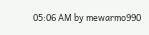05:06 AM by mewarmo990